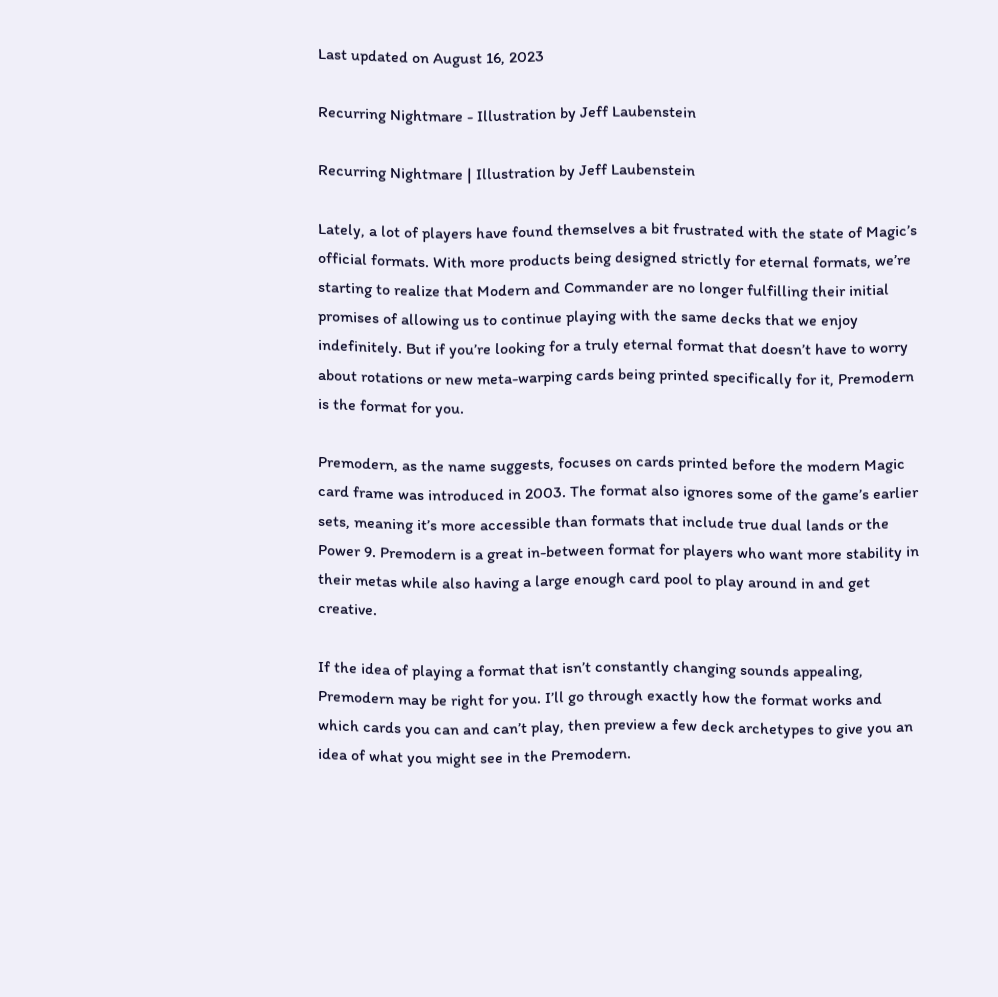Last updated on August 16, 2023

Recurring Nightmare - Illustration by Jeff Laubenstein

Recurring Nightmare | Illustration by Jeff Laubenstein

Lately, a lot of players have found themselves a bit frustrated with the state of Magic’s official formats. With more products being designed strictly for eternal formats, we’re starting to realize that Modern and Commander are no longer fulfilling their initial promises of allowing us to continue playing with the same decks that we enjoy indefinitely. But if you’re looking for a truly eternal format that doesn’t have to worry about rotations or new meta-warping cards being printed specifically for it, Premodern is the format for you.

Premodern, as the name suggests, focuses on cards printed before the modern Magic card frame was introduced in 2003. The format also ignores some of the game’s earlier sets, meaning it’s more accessible than formats that include true dual lands or the Power 9. Premodern is a great in-between format for players who want more stability in their metas while also having a large enough card pool to play around in and get creative.

If the idea of playing a format that isn’t constantly changing sounds appealing, Premodern may be right for you. I’ll go through exactly how the format works and which cards you can and can’t play, then preview a few deck archetypes to give you an idea of what you might see in the Premodern.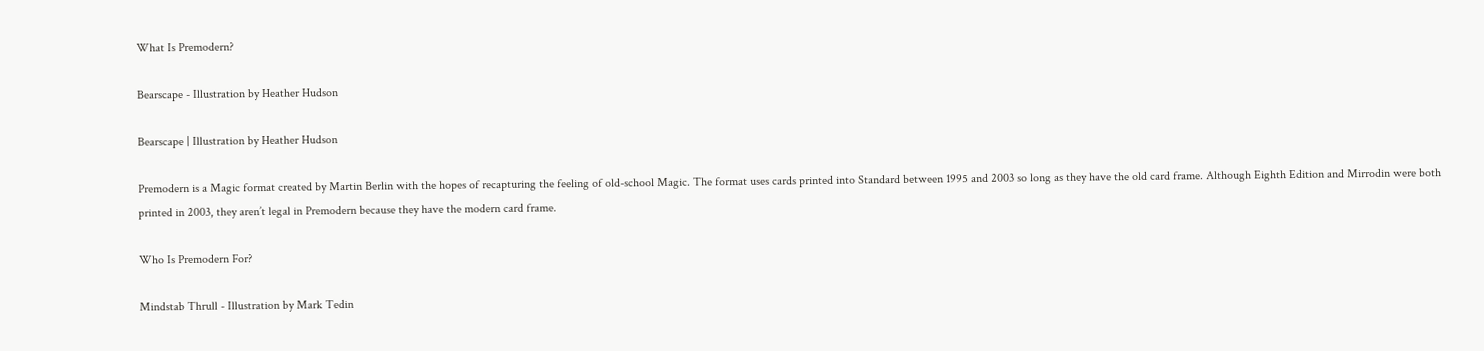What Is Premodern?

Bearscape - Illustration by Heather Hudson

Bearscape | Illustration by Heather Hudson

Premodern is a Magic format created by Martin Berlin with the hopes of recapturing the feeling of old-school Magic. The format uses cards printed into Standard between 1995 and 2003 so long as they have the old card frame. Although Eighth Edition and Mirrodin were both printed in 2003, they aren’t legal in Premodern because they have the modern card frame.

Who Is Premodern For?

Mindstab Thrull - Illustration by Mark Tedin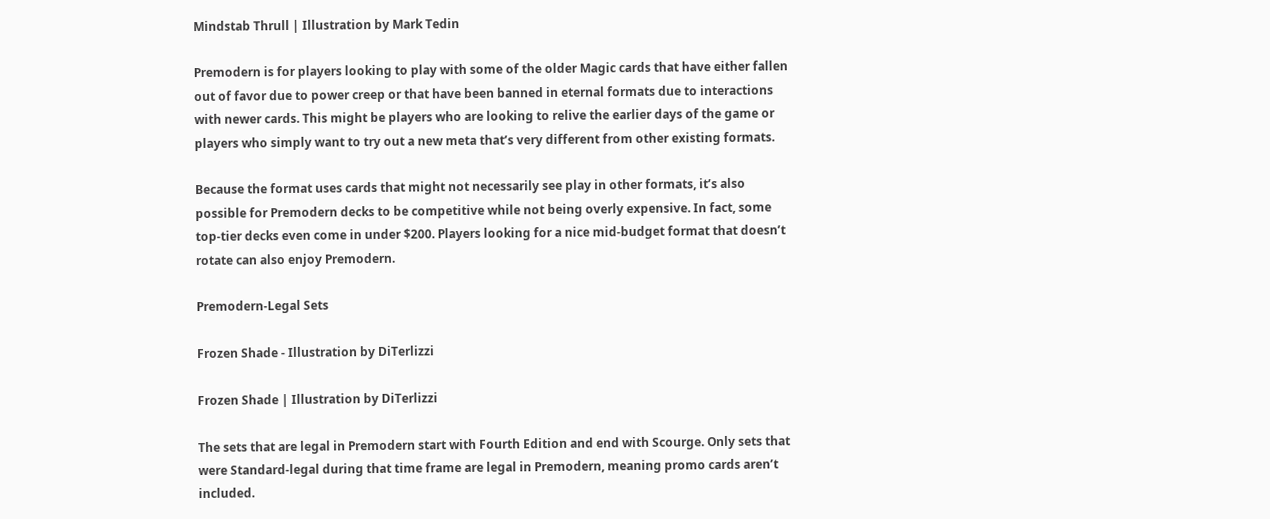Mindstab Thrull | Illustration by Mark Tedin

Premodern is for players looking to play with some of the older Magic cards that have either fallen out of favor due to power creep or that have been banned in eternal formats due to interactions with newer cards. This might be players who are looking to relive the earlier days of the game or players who simply want to try out a new meta that’s very different from other existing formats.

Because the format uses cards that might not necessarily see play in other formats, it’s also possible for Premodern decks to be competitive while not being overly expensive. In fact, some top-tier decks even come in under $200. Players looking for a nice mid-budget format that doesn’t rotate can also enjoy Premodern.

Premodern-Legal Sets

Frozen Shade - Illustration by DiTerlizzi

Frozen Shade | Illustration by DiTerlizzi

The sets that are legal in Premodern start with Fourth Edition and end with Scourge. Only sets that were Standard-legal during that time frame are legal in Premodern, meaning promo cards aren’t included.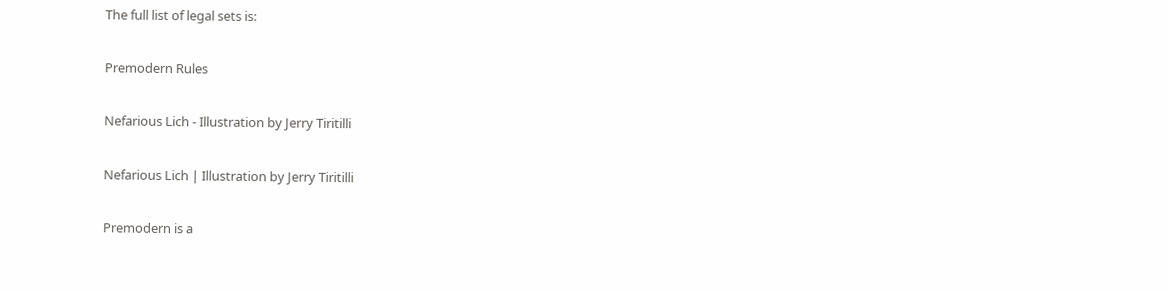The full list of legal sets is:

Premodern Rules

Nefarious Lich - Illustration by Jerry Tiritilli

Nefarious Lich | Illustration by Jerry Tiritilli

Premodern is a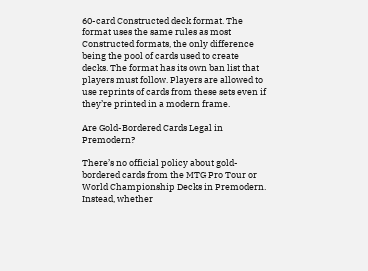60-card Constructed deck format. The format uses the same rules as most Constructed formats, the only difference being the pool of cards used to create decks. The format has its own ban list that players must follow. Players are allowed to use reprints of cards from these sets even if they’re printed in a modern frame.

Are Gold-Bordered Cards Legal in Premodern?

There’s no official policy about gold-bordered cards from the MTG Pro Tour or World Championship Decks in Premodern. Instead, whether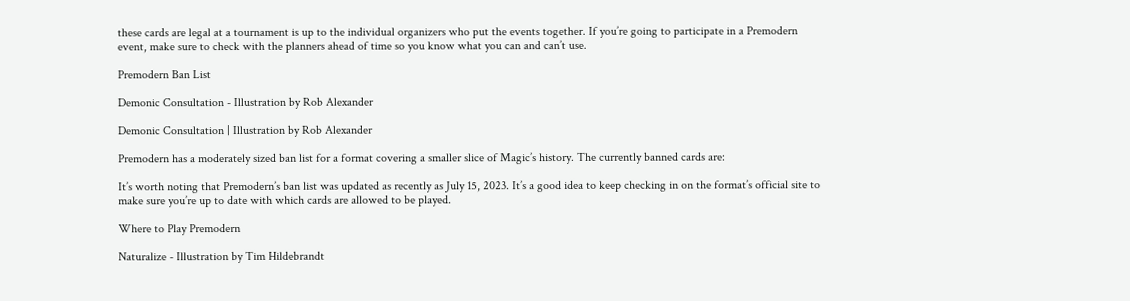these cards are legal at a tournament is up to the individual organizers who put the events together. If you’re going to participate in a Premodern event, make sure to check with the planners ahead of time so you know what you can and can’t use.

Premodern Ban List

Demonic Consultation - Illustration by Rob Alexander

Demonic Consultation | Illustration by Rob Alexander

Premodern has a moderately sized ban list for a format covering a smaller slice of Magic’s history. The currently banned cards are:

It’s worth noting that Premodern’s ban list was updated as recently as July 15, 2023. It’s a good idea to keep checking in on the format’s official site to make sure you’re up to date with which cards are allowed to be played.

Where to Play Premodern

Naturalize - Illustration by Tim Hildebrandt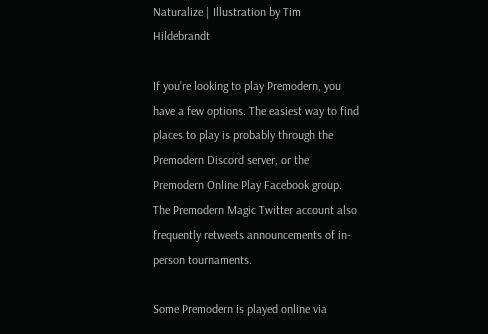Naturalize | Illustration by Tim Hildebrandt

If you’re looking to play Premodern, you have a few options. The easiest way to find places to play is probably through the Premodern Discord server, or the Premodern Online Play Facebook group. The Premodern Magic Twitter account also frequently retweets announcements of in-person tournaments.

Some Premodern is played online via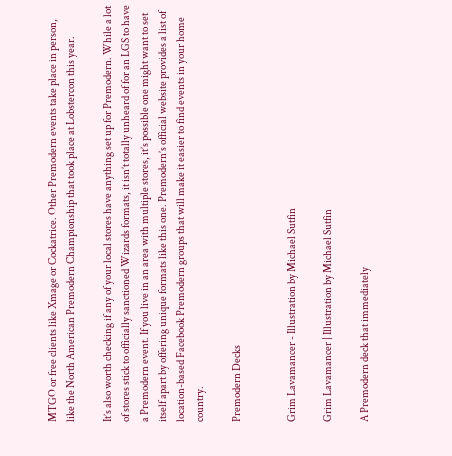MTGO or free clients like Xmage or Cockatrice. Other Premodern events take place in person, like the North American Premodern Championship that took place at Lobstercon this year.

It’s also worth checking if any of your local stores have anything set up for Premodern. While a lot of stores stick to officially sanctioned Wizards formats, it isn’t totally unheard of for an LGS to have a Premodern event. If you live in an area with multiple stores, it’s possible one might want to set itself apart by offering unique formats like this one. Premodern’s official website provides a list of location-based Facebook Premodern groups that will make it easier to find events in your home country.

Premodern Decks


Grim Lavamancer - Illustration by Michael Sutfin

Grim Lavamancer | Illustration by Michael Sutfin

A Premodern deck that immediately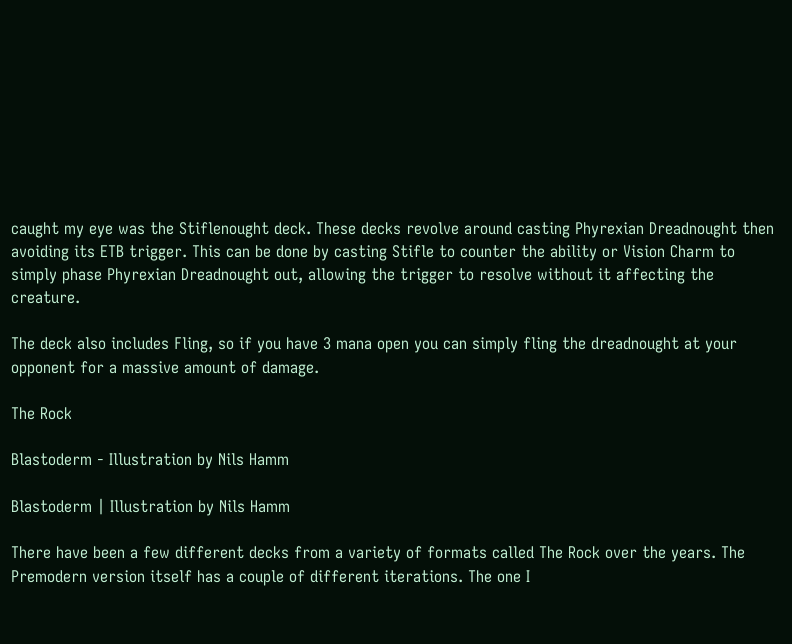caught my eye was the Stiflenought deck. These decks revolve around casting Phyrexian Dreadnought then avoiding its ETB trigger. This can be done by casting Stifle to counter the ability or Vision Charm to simply phase Phyrexian Dreadnought out, allowing the trigger to resolve without it affecting the creature.

The deck also includes Fling, so if you have 3 mana open you can simply fling the dreadnought at your opponent for a massive amount of damage.

The Rock

Blastoderm - Illustration by Nils Hamm

Blastoderm | Illustration by Nils Hamm

There have been a few different decks from a variety of formats called The Rock over the years. The Premodern version itself has a couple of different iterations. The one I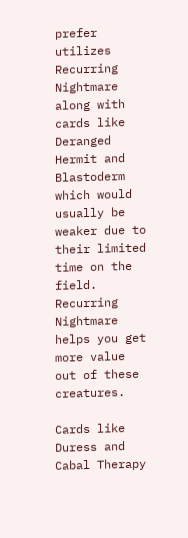prefer utilizes Recurring Nightmare along with cards like Deranged Hermit and Blastoderm which would usually be weaker due to their limited time on the field. Recurring Nightmare helps you get more value out of these creatures.

Cards like Duress and Cabal Therapy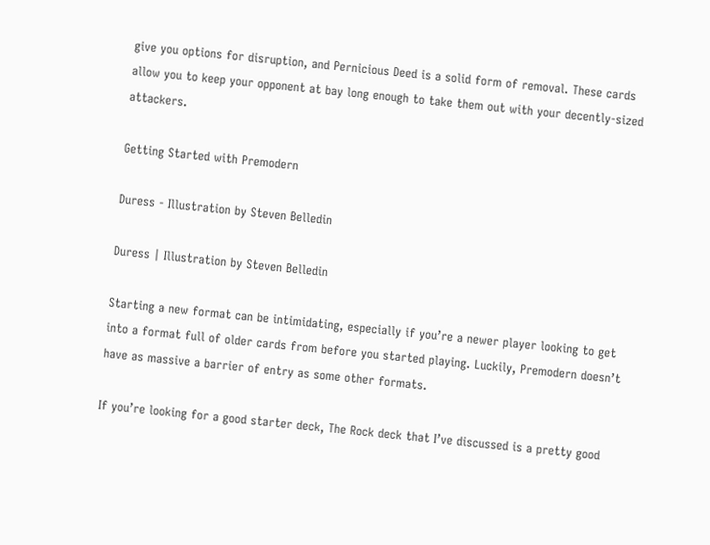give you options for disruption, and Pernicious Deed is a solid form of removal. These cards allow you to keep your opponent at bay long enough to take them out with your decently-sized attackers.

Getting Started with Premodern

Duress - Illustration by Steven Belledin

Duress | Illustration by Steven Belledin

Starting a new format can be intimidating, especially if you’re a newer player looking to get into a format full of older cards from before you started playing. Luckily, Premodern doesn’t have as massive a barrier of entry as some other formats.

If you’re looking for a good starter deck, The Rock deck that I’ve discussed is a pretty good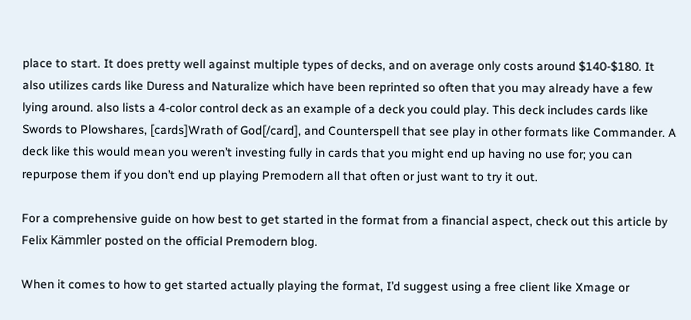place to start. It does pretty well against multiple types of decks, and on average only costs around $140-$180. It also utilizes cards like Duress and Naturalize which have been reprinted so often that you may already have a few lying around. also lists a 4-color control deck as an example of a deck you could play. This deck includes cards like Swords to Plowshares, [cards]Wrath of God[/card], and Counterspell that see play in other formats like Commander. A deck like this would mean you weren’t investing fully in cards that you might end up having no use for; you can repurpose them if you don’t end up playing Premodern all that often or just want to try it out.

For a comprehensive guide on how best to get started in the format from a financial aspect, check out this article by Felix Kämmler posted on the official Premodern blog.

When it comes to how to get started actually playing the format, I’d suggest using a free client like Xmage or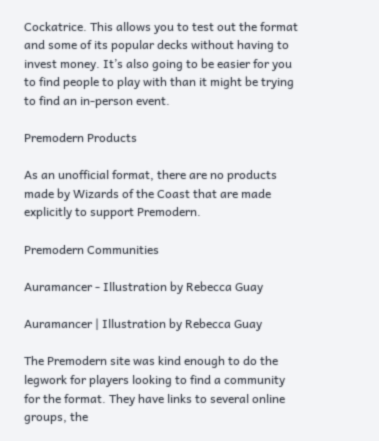Cockatrice. This allows you to test out the format and some of its popular decks without having to invest money. It’s also going to be easier for you to find people to play with than it might be trying to find an in-person event.

Premodern Products

As an unofficial format, there are no products made by Wizards of the Coast that are made explicitly to support Premodern.

Premodern Communities

Auramancer - Illustration by Rebecca Guay

Auramancer | Illustration by Rebecca Guay

The Premodern site was kind enough to do the legwork for players looking to find a community for the format. They have links to several online groups, the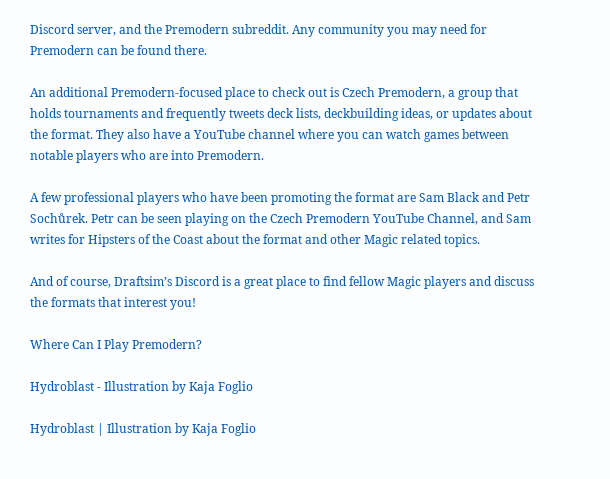Discord server, and the Premodern subreddit. Any community you may need for Premodern can be found there.

An additional Premodern-focused place to check out is Czech Premodern, a group that holds tournaments and frequently tweets deck lists, deckbuilding ideas, or updates about the format. They also have a YouTube channel where you can watch games between notable players who are into Premodern.

A few professional players who have been promoting the format are Sam Black and Petr Sochůrek. Petr can be seen playing on the Czech Premodern YouTube Channel, and Sam writes for Hipsters of the Coast about the format and other Magic related topics.

And of course, Draftsim’s Discord is a great place to find fellow Magic players and discuss the formats that interest you!

Where Can I Play Premodern?

Hydroblast - Illustration by Kaja Foglio

Hydroblast | Illustration by Kaja Foglio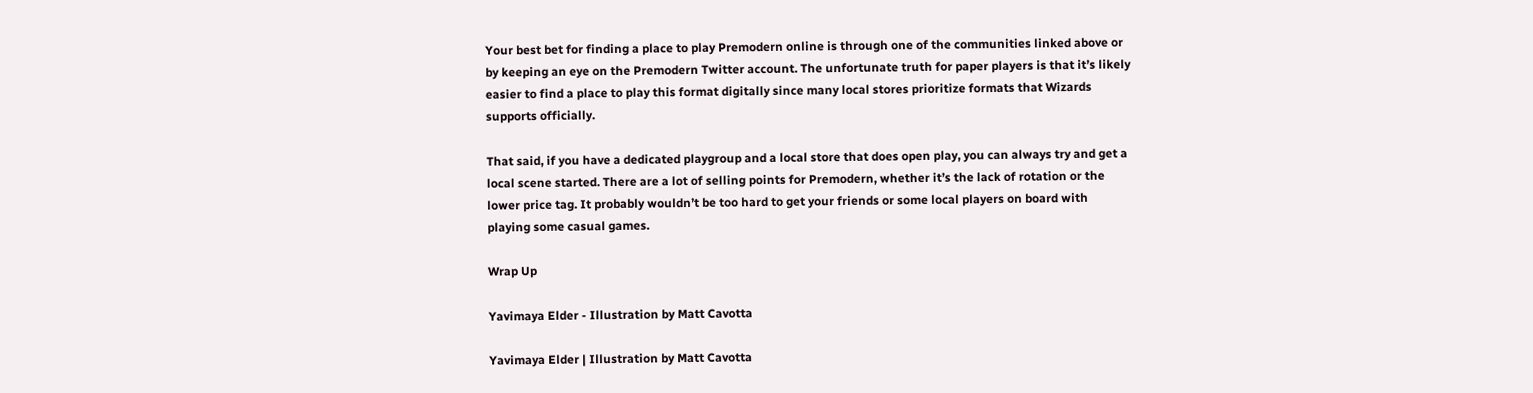Your best bet for finding a place to play Premodern online is through one of the communities linked above or by keeping an eye on the Premodern Twitter account. The unfortunate truth for paper players is that it’s likely easier to find a place to play this format digitally since many local stores prioritize formats that Wizards supports officially.

That said, if you have a dedicated playgroup and a local store that does open play, you can always try and get a local scene started. There are a lot of selling points for Premodern, whether it’s the lack of rotation or the lower price tag. It probably wouldn’t be too hard to get your friends or some local players on board with playing some casual games.

Wrap Up

Yavimaya Elder - Illustration by Matt Cavotta

Yavimaya Elder | Illustration by Matt Cavotta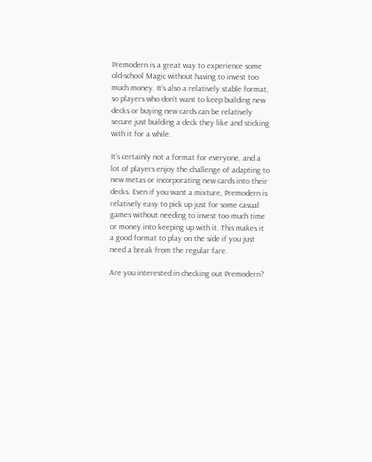Premodern is a great way to experience some old-school Magic without having to invest too much money. It’s also a relatively stable format, so players who don’t want to keep building new decks or buying new cards can be relatively secure just building a deck they like and sticking with it for a while.

It’s certainly not a format for everyone, and a lot of players enjoy the challenge of adapting to new metas or incorporating new cards into their decks. Even if you want a mixture, Premodern is relatively easy to pick up just for some casual games without needing to invest too much time or money into keeping up with it. This makes it a good format to play on the side if you just need a break from the regular fare.

Are you interested in checking out Premodern?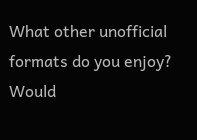What other unofficial formats do you enjoy? Would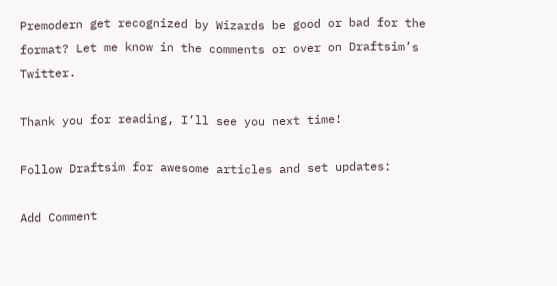Premodern get recognized by Wizards be good or bad for the format? Let me know in the comments or over on Draftsim’s Twitter.

Thank you for reading, I’ll see you next time!

Follow Draftsim for awesome articles and set updates:

Add Comment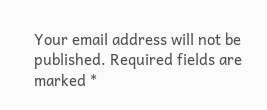Your email address will not be published. Required fields are marked *